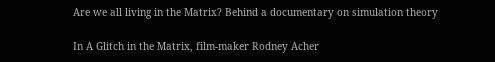Are we all living in the Matrix? Behind a documentary on simulation theory

In A Glitch in the Matrix, film-maker Rodney Acher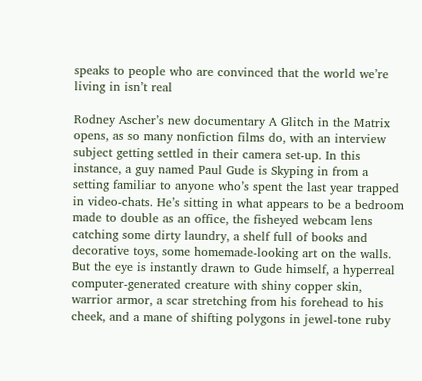speaks to people who are convinced that the world we’re living in isn’t real

Rodney Ascher’s new documentary A Glitch in the Matrix opens, as so many nonfiction films do, with an interview subject getting settled in their camera set-up. In this instance, a guy named Paul Gude is Skyping in from a setting familiar to anyone who’s spent the last year trapped in video-chats. He’s sitting in what appears to be a bedroom made to double as an office, the fisheyed webcam lens catching some dirty laundry, a shelf full of books and decorative toys, some homemade-looking art on the walls. But the eye is instantly drawn to Gude himself, a hyperreal computer-generated creature with shiny copper skin, warrior armor, a scar stretching from his forehead to his cheek, and a mane of shifting polygons in jewel-tone ruby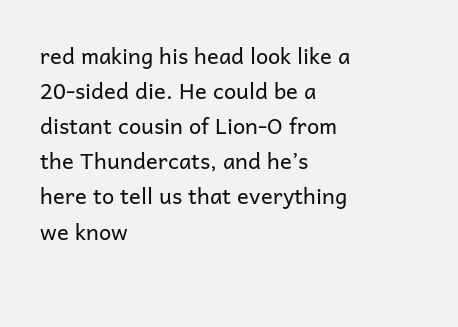red making his head look like a 20-sided die. He could be a distant cousin of Lion-O from the Thundercats, and he’s here to tell us that everything we know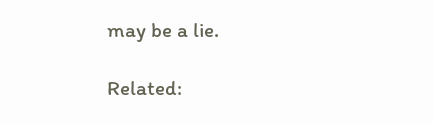may be a lie.

Related: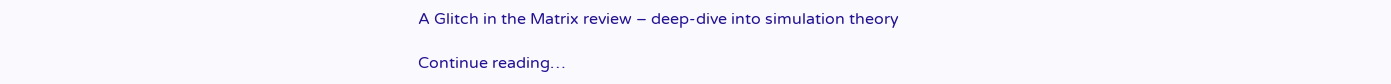A Glitch in the Matrix review – deep-dive into simulation theory

Continue reading…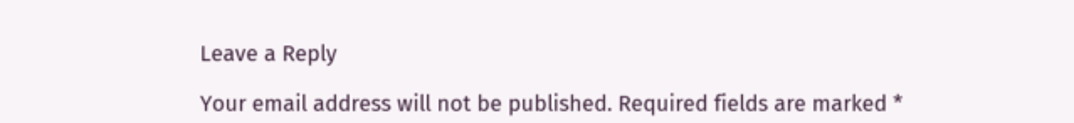Leave a Reply

Your email address will not be published. Required fields are marked *